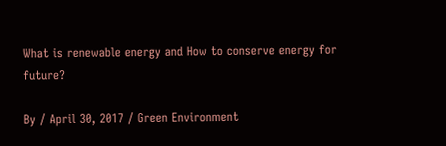What is renewable energy and How to conserve energy for future?

By / April 30, 2017 / Green Environment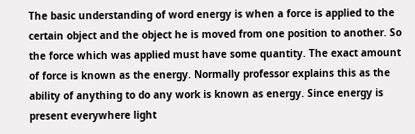The basic understanding of word energy is when a force is applied to the certain object and the object he is moved from one position to another. So the force which was applied must have some quantity. The exact amount of force is known as the energy. Normally professor explains this as the ability of anything to do any work is known as energy. Since energy is present everywhere light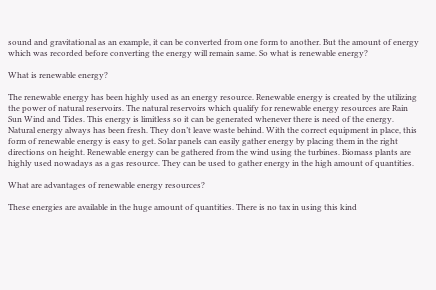sound and gravitational as an example, it can be converted from one form to another. But the amount of energy which was recorded before converting the energy will remain same. So what is renewable energy?

What is renewable energy?

The renewable energy has been highly used as an energy resource. Renewable energy is created by the utilizing the power of natural reservoirs. The natural reservoirs which qualify for renewable energy resources are Rain Sun Wind and Tides. This energy is limitless so it can be generated whenever there is need of the energy. Natural energy always has been fresh. They don’t leave waste behind. With the correct equipment in place, this form of renewable energy is easy to get. Solar panels can easily gather energy by placing them in the right directions on height. Renewable energy can be gathered from the wind using the turbines. Biomass plants are highly used nowadays as a gas resource. They can be used to gather energy in the high amount of quantities.

What are advantages of renewable energy resources?

These energies are available in the huge amount of quantities. There is no tax in using this kind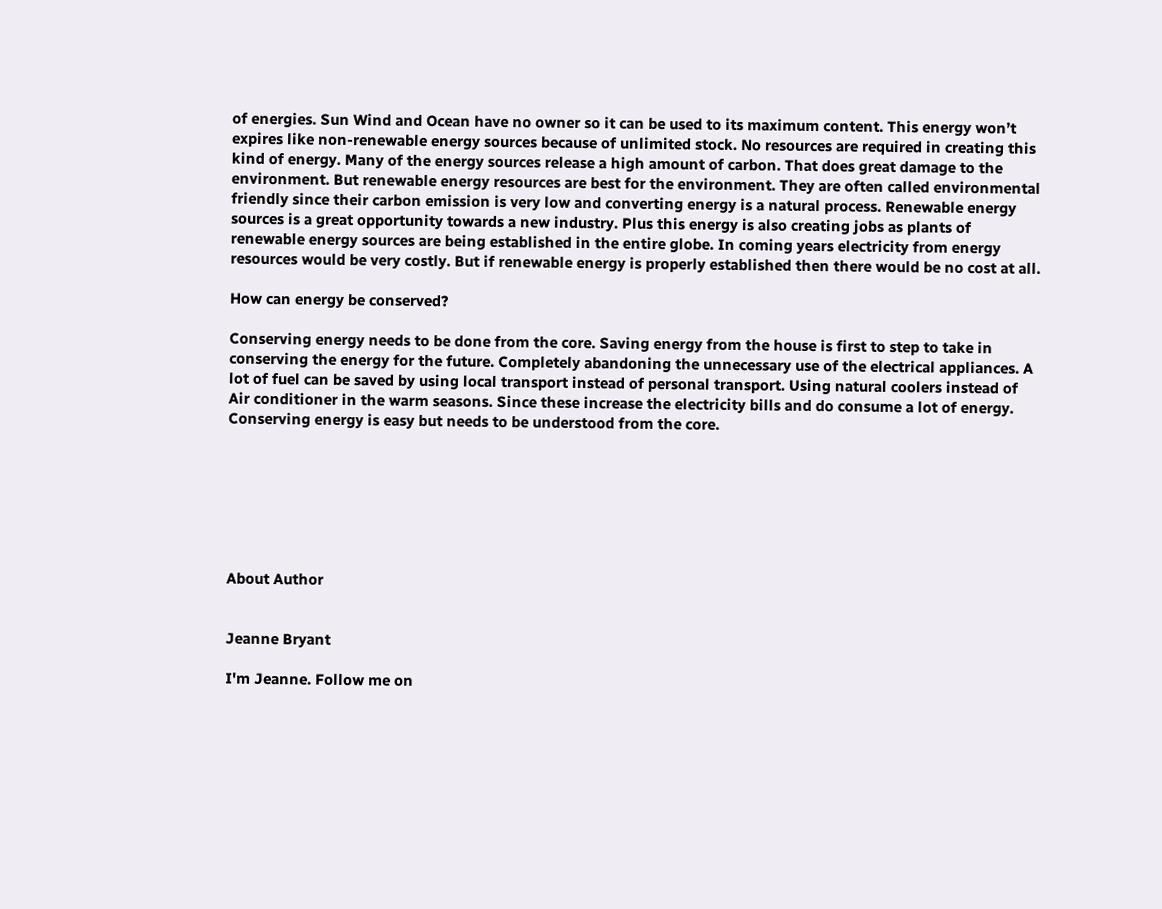of energies. Sun Wind and Ocean have no owner so it can be used to its maximum content. This energy won’t expires like non-renewable energy sources because of unlimited stock. No resources are required in creating this kind of energy. Many of the energy sources release a high amount of carbon. That does great damage to the environment. But renewable energy resources are best for the environment. They are often called environmental friendly since their carbon emission is very low and converting energy is a natural process. Renewable energy sources is a great opportunity towards a new industry. Plus this energy is also creating jobs as plants of renewable energy sources are being established in the entire globe. In coming years electricity from energy resources would be very costly. But if renewable energy is properly established then there would be no cost at all.

How can energy be conserved?

Conserving energy needs to be done from the core. Saving energy from the house is first to step to take in conserving the energy for the future. Completely abandoning the unnecessary use of the electrical appliances. A lot of fuel can be saved by using local transport instead of personal transport. Using natural coolers instead of Air conditioner in the warm seasons. Since these increase the electricity bills and do consume a lot of energy. Conserving energy is easy but needs to be understood from the core.







About Author


Jeanne Bryant

I'm Jeanne. Follow me on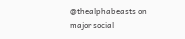@thealphabeasts on major social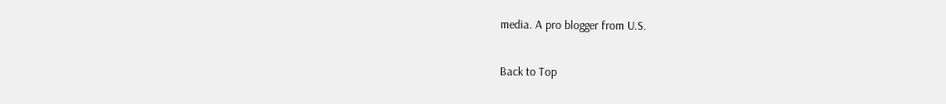media. A pro blogger from U.S.

Back to Top